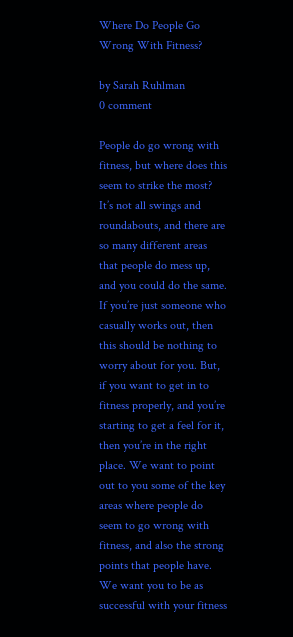Where Do People Go Wrong With Fitness?

by Sarah Ruhlman
0 comment

People do go wrong with fitness, but where does this seem to strike the most? It’s not all swings and roundabouts, and there are so many different areas that people do mess up, and you could do the same. If you’re just someone who casually works out, then this should be nothing to worry about for you. But, if you want to get in to fitness properly, and you’re starting to get a feel for it, then you’re in the right place. We want to point out to you some of the key areas where people do seem to go wrong with fitness, and also the strong points that people have. We want you to be as successful with your fitness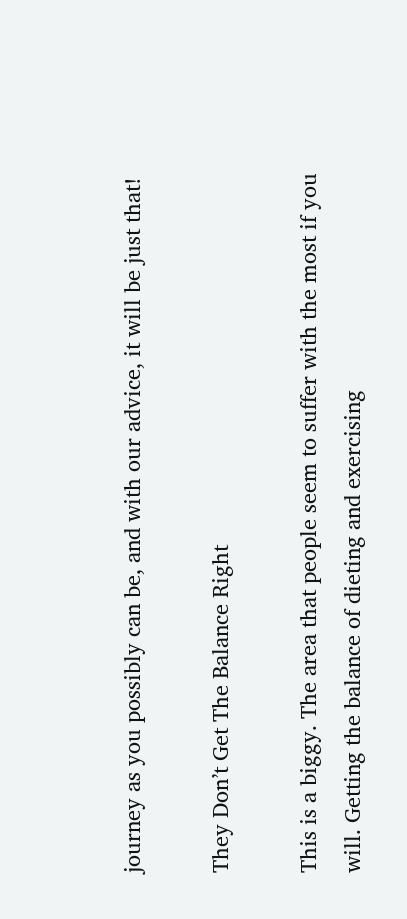journey as you possibly can be, and with our advice, it will be just that!

They Don’t Get The Balance Right

This is a biggy. The area that people seem to suffer with the most if you will. Getting the balance of dieting and exercising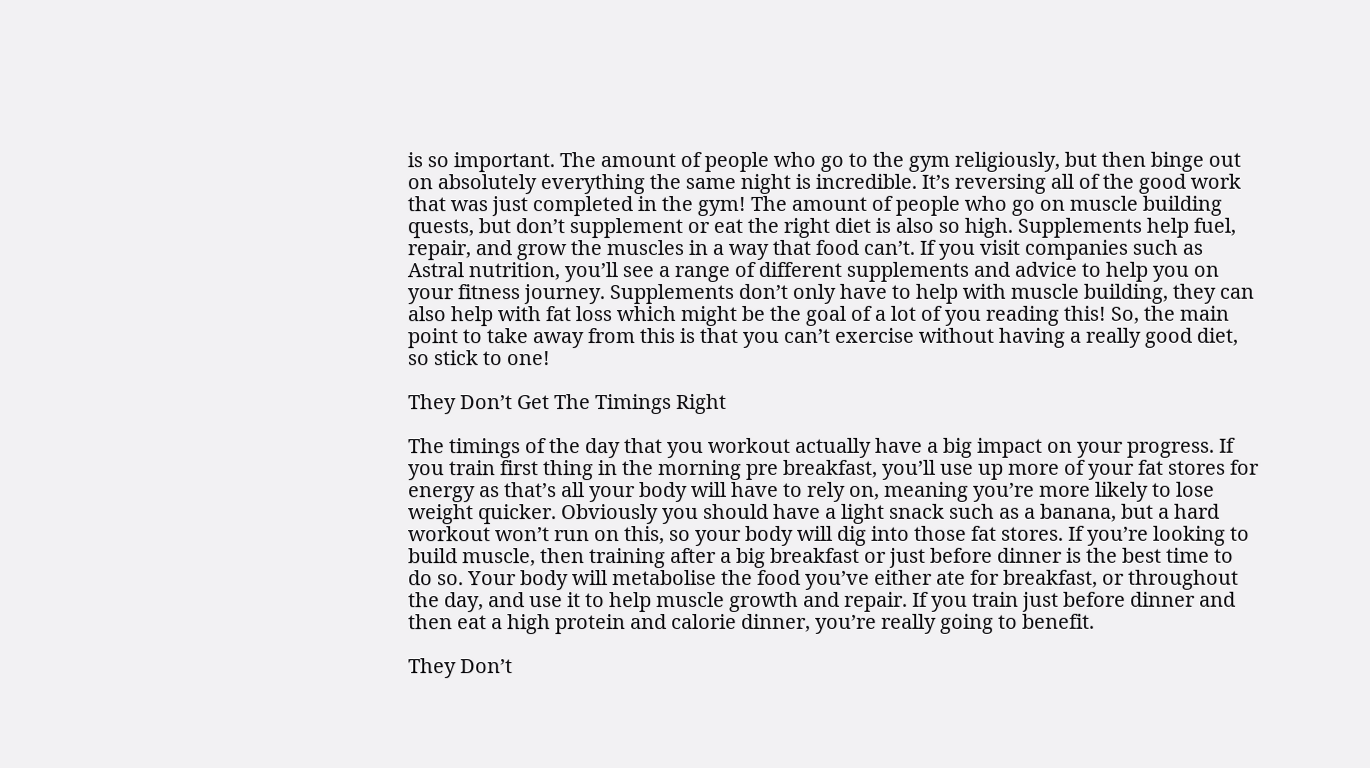is so important. The amount of people who go to the gym religiously, but then binge out on absolutely everything the same night is incredible. It’s reversing all of the good work that was just completed in the gym! The amount of people who go on muscle building quests, but don’t supplement or eat the right diet is also so high. Supplements help fuel, repair, and grow the muscles in a way that food can’t. If you visit companies such as Astral nutrition, you’ll see a range of different supplements and advice to help you on your fitness journey. Supplements don’t only have to help with muscle building, they can also help with fat loss which might be the goal of a lot of you reading this! So, the main point to take away from this is that you can’t exercise without having a really good diet, so stick to one!

They Don’t Get The Timings Right

The timings of the day that you workout actually have a big impact on your progress. If you train first thing in the morning pre breakfast, you’ll use up more of your fat stores for energy as that’s all your body will have to rely on, meaning you’re more likely to lose weight quicker. Obviously you should have a light snack such as a banana, but a hard workout won’t run on this, so your body will dig into those fat stores. If you’re looking to build muscle, then training after a big breakfast or just before dinner is the best time to do so. Your body will metabolise the food you’ve either ate for breakfast, or throughout the day, and use it to help muscle growth and repair. If you train just before dinner and then eat a high protein and calorie dinner, you’re really going to benefit.

They Don’t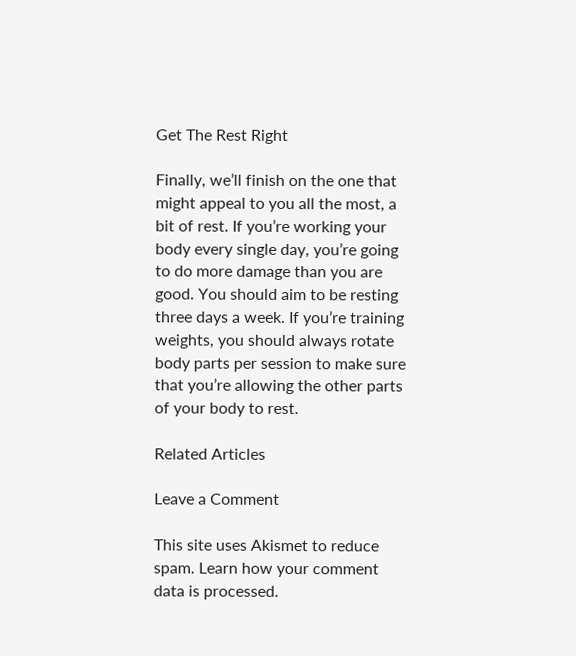Get The Rest Right

Finally, we’ll finish on the one that might appeal to you all the most, a bit of rest. If you’re working your body every single day, you’re going to do more damage than you are good. You should aim to be resting three days a week. If you’re training weights, you should always rotate body parts per session to make sure that you’re allowing the other parts of your body to rest.

Related Articles

Leave a Comment

This site uses Akismet to reduce spam. Learn how your comment data is processed.